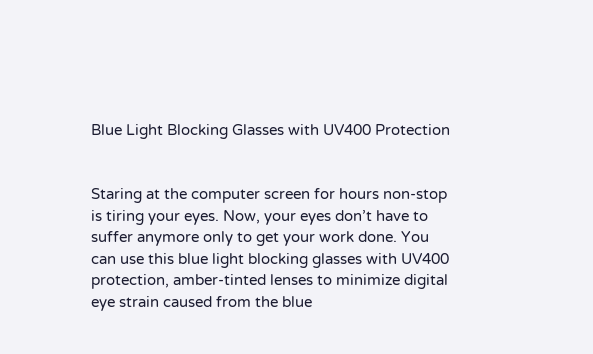Blue Light Blocking Glasses with UV400 Protection


Staring at the computer screen for hours non-stop is tiring your eyes. Now, your eyes don’t have to suffer anymore only to get your work done. You can use this blue light blocking glasses with UV400 protection, amber-tinted lenses to minimize digital eye strain caused from the blue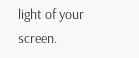light of your screen.